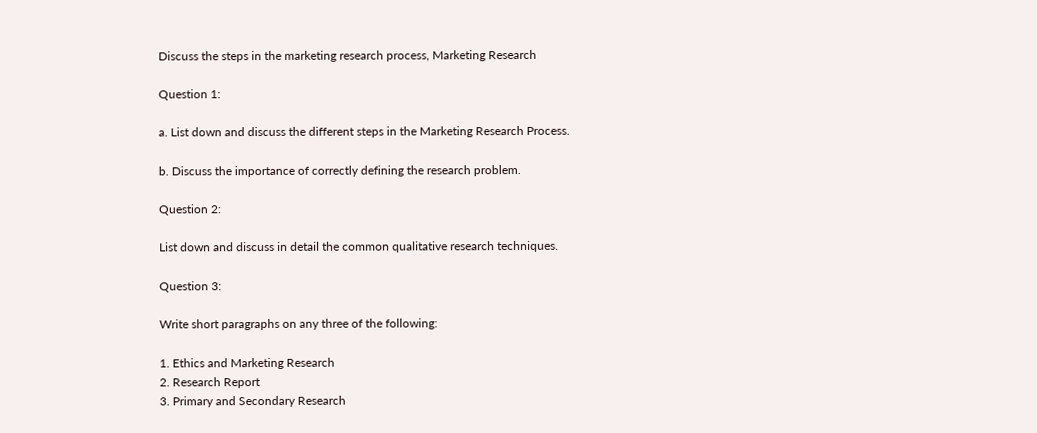Discuss the steps in the marketing research process, Marketing Research

Question 1:

a. List down and discuss the different steps in the Marketing Research Process.

b. Discuss the importance of correctly defining the research problem.

Question 2:

List down and discuss in detail the common qualitative research techniques.

Question 3:

Write short paragraphs on any three of the following:

1. Ethics and Marketing Research
2. Research Report
3. Primary and Secondary Research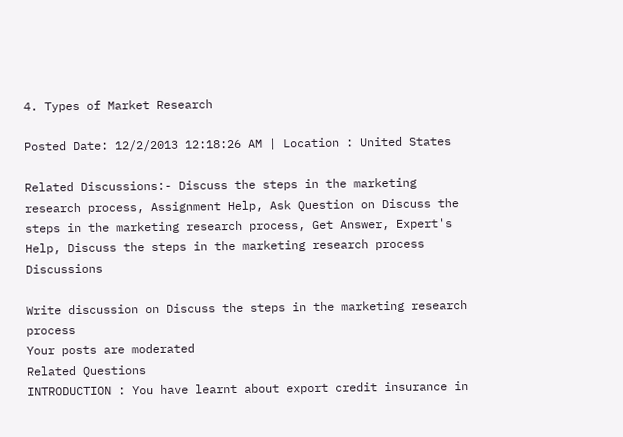4. Types of Market Research

Posted Date: 12/2/2013 12:18:26 AM | Location : United States

Related Discussions:- Discuss the steps in the marketing research process, Assignment Help, Ask Question on Discuss the steps in the marketing research process, Get Answer, Expert's Help, Discuss the steps in the marketing research process Discussions

Write discussion on Discuss the steps in the marketing research process
Your posts are moderated
Related Questions
INTRODUCTION : You have learnt about export credit insurance in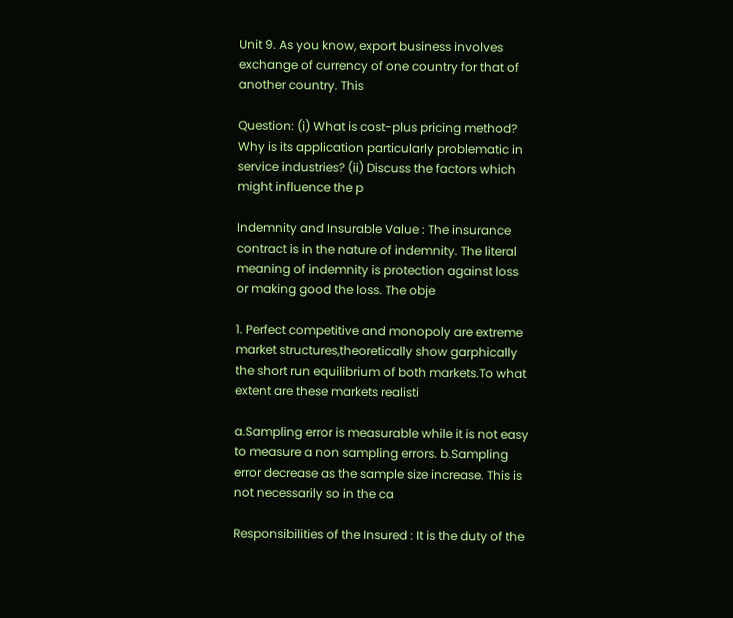Unit 9. As you know, export business involves exchange of currency of one country for that of another country. This

Question: (i) What is cost-plus pricing method? Why is its application particularly problematic in service industries? (ii) Discuss the factors which might influence the p

Indemnity and Insurable Value : The insurance contract is in the nature of indemnity. The literal meaning of indemnity is protection against loss or making good the loss. The obje

1. Perfect competitive and monopoly are extreme market structures,theoretically show garphically the short run equilibrium of both markets.To what extent are these markets realisti

a.Sampling error is measurable while it is not easy to measure a non sampling errors. b.Sampling error decrease as the sample size increase. This is not necessarily so in the ca

Responsibilities of the Insured : It is the duty of the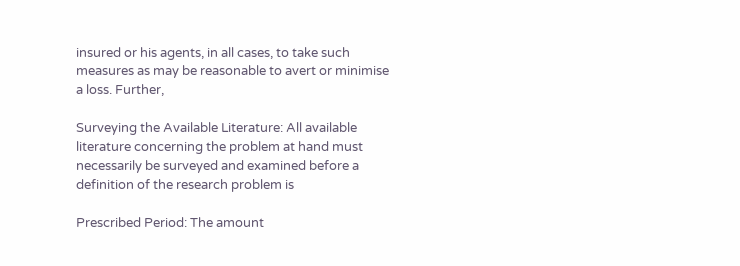insured or his agents, in all cases, to take such measures as may be reasonable to avert or minimise a loss. Further,

Surveying the Available Literature: All available literature concerning the problem at hand must necessarily be surveyed and examined before a definition of the research problem is

Prescribed Period: The amount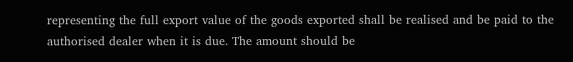representing the full export value of the goods exported shall be realised and be paid to the authorised dealer when it is due. The amount should be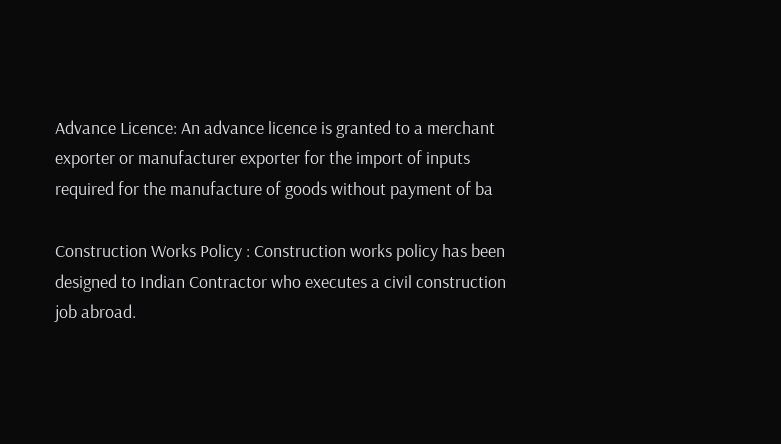Advance Licence: An advance licence is granted to a merchant exporter or manufacturer exporter for the import of inputs required for the manufacture of goods without payment of ba

Construction Works Policy : Construction works policy has been designed to Indian Contractor who executes a civil construction job abroad.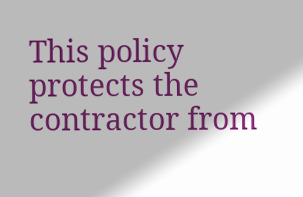This policy protects the contractor from